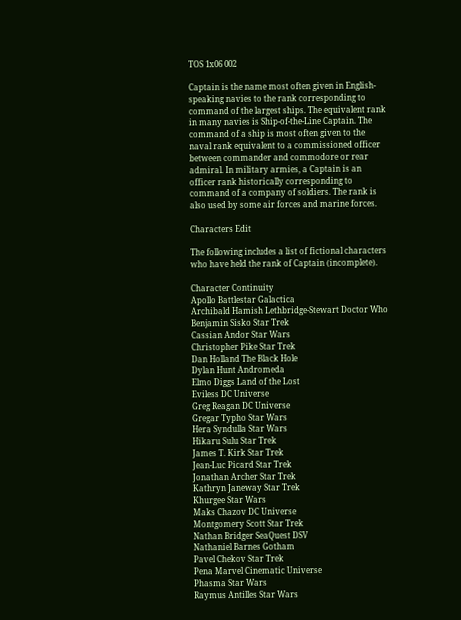TOS 1x06 002

Captain is the name most often given in English-speaking navies to the rank corresponding to command of the largest ships. The equivalent rank in many navies is Ship-of-the-Line Captain. The command of a ship is most often given to the naval rank equivalent to a commissioned officer between commander and commodore or rear admiral. In military armies, a Captain is an officer rank historically corresponding to command of a company of soldiers. The rank is also used by some air forces and marine forces.

Characters Edit

The following includes a list of fictional characters who have held the rank of Captain (incomplete).

Character Continuity
Apollo Battlestar Galactica
Archibald Hamish Lethbridge-Stewart Doctor Who
Benjamin Sisko Star Trek
Cassian Andor Star Wars
Christopher Pike Star Trek
Dan Holland The Black Hole
Dylan Hunt Andromeda
Elmo Diggs Land of the Lost
Eviless DC Universe
Greg Reagan DC Universe
Gregar Typho Star Wars
Hera Syndulla Star Wars
Hikaru Sulu Star Trek
James T. Kirk Star Trek
Jean-Luc Picard Star Trek
Jonathan Archer Star Trek
Kathryn Janeway Star Trek
Khurgee Star Wars
Maks Chazov DC Universe
Montgomery Scott Star Trek
Nathan Bridger SeaQuest DSV
Nathaniel Barnes Gotham
Pavel Chekov Star Trek
Pena Marvel Cinematic Universe
Phasma Star Wars
Raymus Antilles Star Wars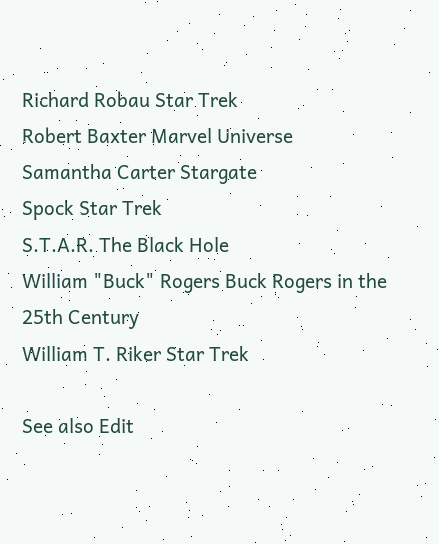Richard Robau Star Trek
Robert Baxter Marvel Universe
Samantha Carter Stargate
Spock Star Trek
S.T.A.R. The Black Hole
William "Buck" Rogers Buck Rogers in the 25th Century
William T. Riker Star Trek

See also Edit